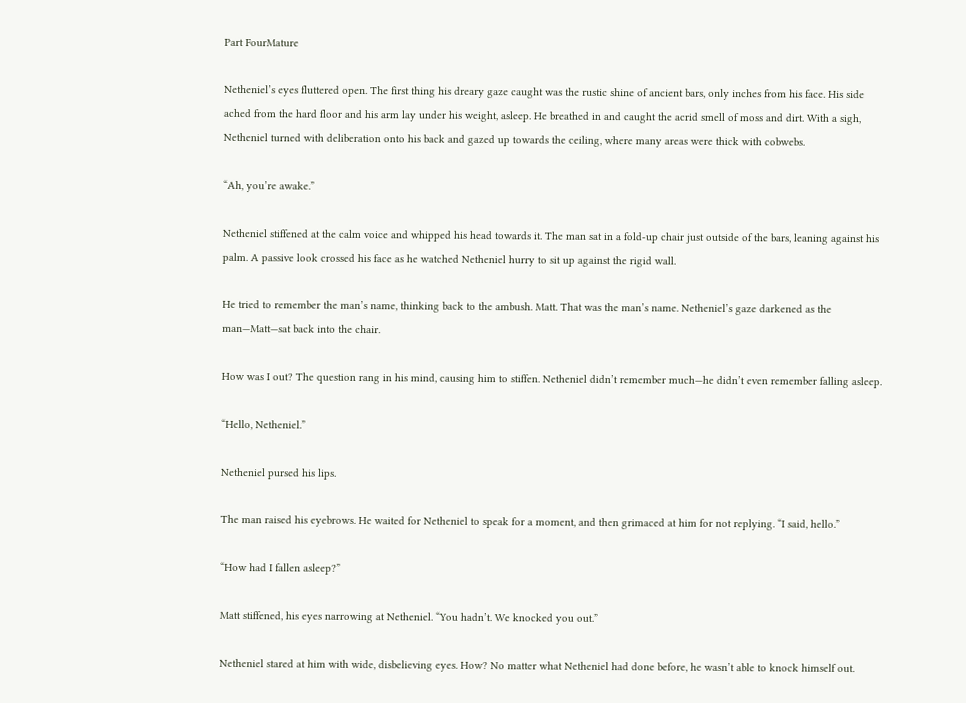Part FourMature

Netheniel’s eyes fluttered open. The first thing his dreary gaze caught was the rustic shine of ancient bars, only inches from his face. His side ached from the hard floor and his arm lay under his weight, asleep. He breathed in and caught the acrid smell of moss and dirt. With a sigh, Netheniel turned with deliberation onto his back and gazed up towards the ceiling, where many areas were thick with cobwebs.

“Ah, you’re awake.”

Netheniel stiffened at the calm voice and whipped his head towards it. The man sat in a fold-up chair just outside of the bars, leaning against his palm. A passive look crossed his face as he watched Netheniel hurry to sit up against the rigid wall.

He tried to remember the man’s name, thinking back to the ambush. Matt. That was the man’s name. Netheniel’s gaze darkened as the man—Matt—sat back into the chair.

How was I out? The question rang in his mind, causing him to stiffen. Netheniel didn’t remember much—he didn’t even remember falling asleep.

“Hello, Netheniel.”

Netheniel pursed his lips.

The man raised his eyebrows. He waited for Netheniel to speak for a moment, and then grimaced at him for not replying. “I said, hello.”

“How had I fallen asleep?”

Matt stiffened, his eyes narrowing at Netheniel. “You hadn’t. We knocked you out.”

Netheniel stared at him with wide, disbelieving eyes. How? No matter what Netheniel had done before, he wasn’t able to knock himself out.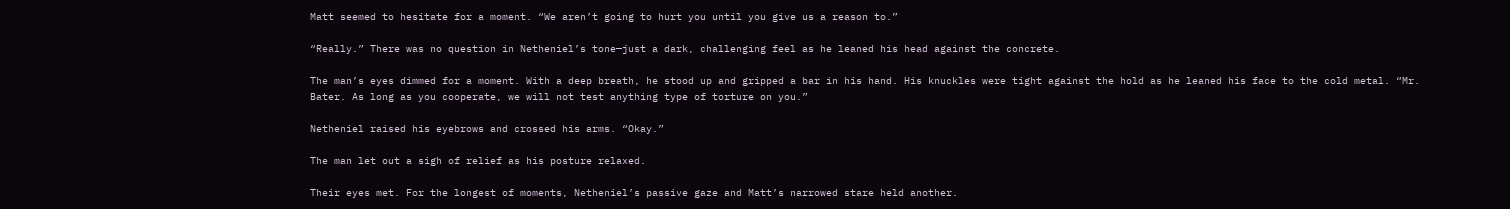Matt seemed to hesitate for a moment. “We aren’t going to hurt you until you give us a reason to.”

“Really.” There was no question in Netheniel’s tone—just a dark, challenging feel as he leaned his head against the concrete.

The man’s eyes dimmed for a moment. With a deep breath, he stood up and gripped a bar in his hand. His knuckles were tight against the hold as he leaned his face to the cold metal. “Mr. Bater. As long as you cooperate, we will not test anything type of torture on you.”

Netheniel raised his eyebrows and crossed his arms. “Okay.”

The man let out a sigh of relief as his posture relaxed.

Their eyes met. For the longest of moments, Netheniel’s passive gaze and Matt’s narrowed stare held another.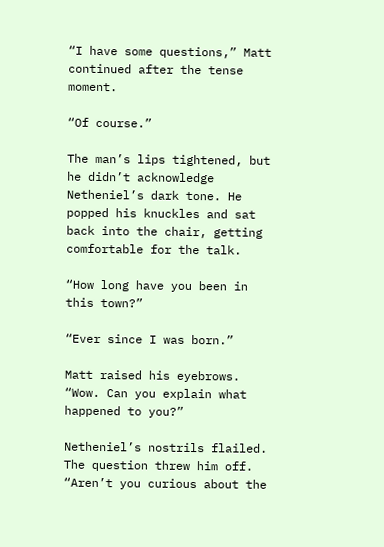“I have some questions,” Matt continued after the tense moment.

“Of course.”

The man’s lips tightened, but he didn’t acknowledge Netheniel’s dark tone. He popped his knuckles and sat back into the chair, getting comfortable for the talk.

“How long have you been in this town?”

“Ever since I was born.”

Matt raised his eyebrows. “Wow. Can you explain what happened to you?”

Netheniel’s nostrils flailed. The question threw him off. “Aren’t you curious about the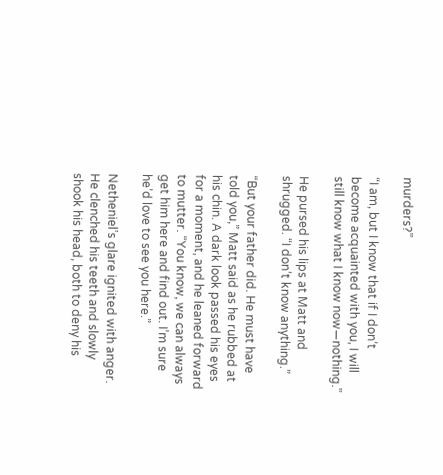murders?”

“I am, but I know that if I don’t become acquainted with you, I will still know what I know now—nothing.”

He pursed his lips at Matt and shrugged. “I don’t know anything.”

“But your father did. He must have told you,” Matt said as he rubbed at his chin. A dark look passed his eyes for a moment, and he leaned forward to mutter. “You know, we can always get him here and find out. I’m sure he’d love to see you here.”

Netheniel’s glare ignited with anger. He clenched his teeth and slowly shook his head, both to deny his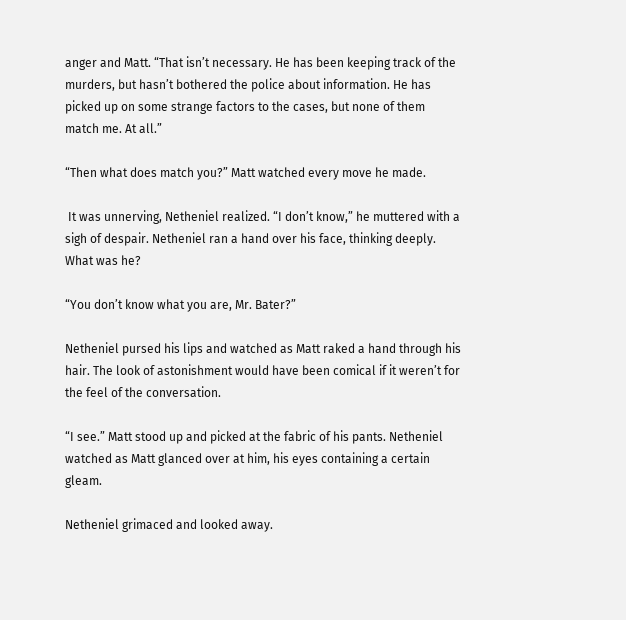anger and Matt. “That isn’t necessary. He has been keeping track of the murders, but hasn’t bothered the police about information. He has picked up on some strange factors to the cases, but none of them match me. At all.”

“Then what does match you?” Matt watched every move he made.

 It was unnerving, Netheniel realized. “I don’t know,” he muttered with a sigh of despair. Netheniel ran a hand over his face, thinking deeply. What was he?

“You don’t know what you are, Mr. Bater?”

Netheniel pursed his lips and watched as Matt raked a hand through his hair. The look of astonishment would have been comical if it weren’t for the feel of the conversation.

“I see.” Matt stood up and picked at the fabric of his pants. Netheniel watched as Matt glanced over at him, his eyes containing a certain gleam.

Netheniel grimaced and looked away.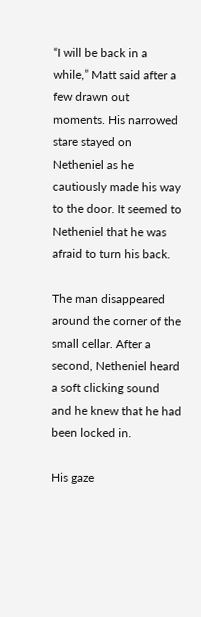“I will be back in a while,” Matt said after a few drawn out moments. His narrowed stare stayed on Netheniel as he cautiously made his way to the door. It seemed to Netheniel that he was afraid to turn his back.

The man disappeared around the corner of the small cellar. After a second, Netheniel heard a soft clicking sound and he knew that he had been locked in.

His gaze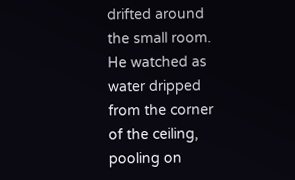drifted around the small room. He watched as water dripped from the corner of the ceiling, pooling on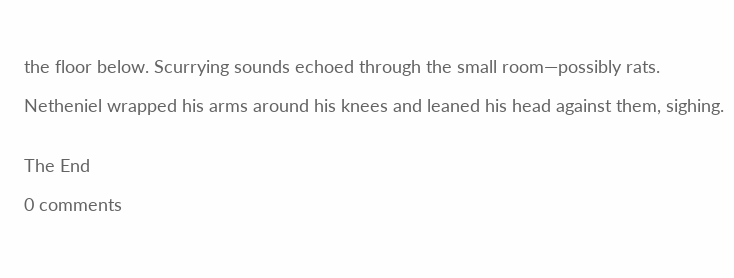the floor below. Scurrying sounds echoed through the small room—possibly rats.

Netheniel wrapped his arms around his knees and leaned his head against them, sighing.


The End

0 comments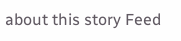about this story Feed